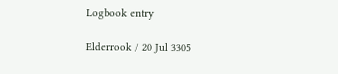Logbook entry

Elderrook / 20 Jul 3305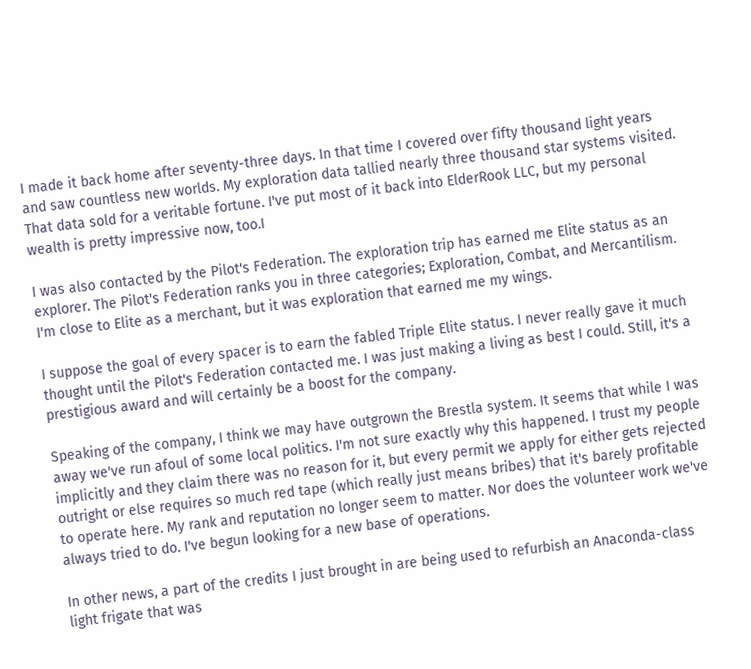I made it back home after seventy-three days. In that time I covered over fifty thousand light years and saw countless new worlds. My exploration data tallied nearly three thousand star systems visited. That data sold for a veritable fortune. I've put most of it back into ElderRook LLC, but my personal wealth is pretty impressive now, too.I

I was also contacted by the Pilot's Federation. The exploration trip has earned me Elite status as an explorer. The Pilot's Federation ranks you in three categories; Exploration, Combat, and Mercantilism. I'm close to Elite as a merchant, but it was exploration that earned me my wings.

I suppose the goal of every spacer is to earn the fabled Triple Elite status. I never really gave it much thought until the Pilot's Federation contacted me. I was just making a living as best I could. Still, it's a prestigious award and will certainly be a boost for the company.

Speaking of the company, I think we may have outgrown the Brestla system. It seems that while I was away we've run afoul of some local politics. I'm not sure exactly why this happened. I trust my people implicitly and they claim there was no reason for it, but every permit we apply for either gets rejected outright or else requires so much red tape (which really just means bribes) that it's barely profitable to operate here. My rank and reputation no longer seem to matter. Nor does the volunteer work we've always tried to do. I've begun looking for a new base of operations.

In other news, a part of the credits I just brought in are being used to refurbish an Anaconda-class light frigate that was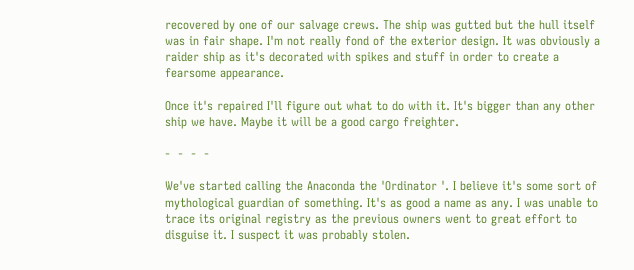recovered by one of our salvage crews. The ship was gutted but the hull itself was in fair shape. I'm not really fond of the exterior design. It was obviously a raider ship as it's decorated with spikes and stuff in order to create a fearsome appearance.

Once it's repaired I'll figure out what to do with it. It's bigger than any other ship we have. Maybe it will be a good cargo freighter.

-  -  -  -

We've started calling the Anaconda the 'Ordinator '. I believe it's some sort of mythological guardian of something. It's as good a name as any. I was unable to trace its original registry as the previous owners went to great effort to disguise it. I suspect it was probably stolen.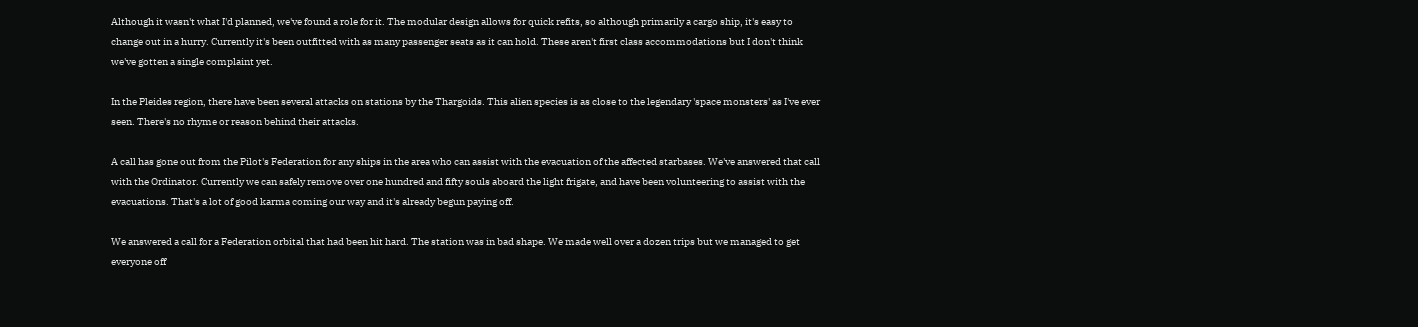Although it wasn't what I'd planned, we've found a role for it. The modular design allows for quick refits, so although primarily a cargo ship, it's easy to change out in a hurry. Currently it's been outfitted with as many passenger seats as it can hold. These aren't first class accommodations but I don't think we've gotten a single complaint yet.

In the Pleides region, there have been several attacks on stations by the Thargoids. This alien species is as close to the legendary 'space monsters' as I've ever seen. There's no rhyme or reason behind their attacks.

A call has gone out from the Pilot's Federation for any ships in the area who can assist with the evacuation of the affected starbases. We've answered that call with the Ordinator. Currently we can safely remove over one hundred and fifty souls aboard the light frigate, and have been volunteering to assist with the evacuations. That's a lot of good karma coming our way and it's already begun paying off.

We answered a call for a Federation orbital that had been hit hard. The station was in bad shape. We made well over a dozen trips but we managed to get everyone off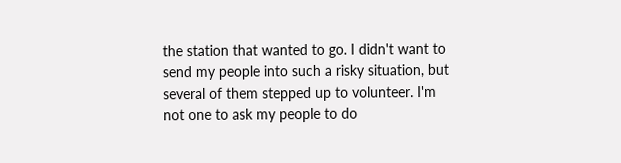the station that wanted to go. I didn't want to send my people into such a risky situation, but several of them stepped up to volunteer. I'm not one to ask my people to do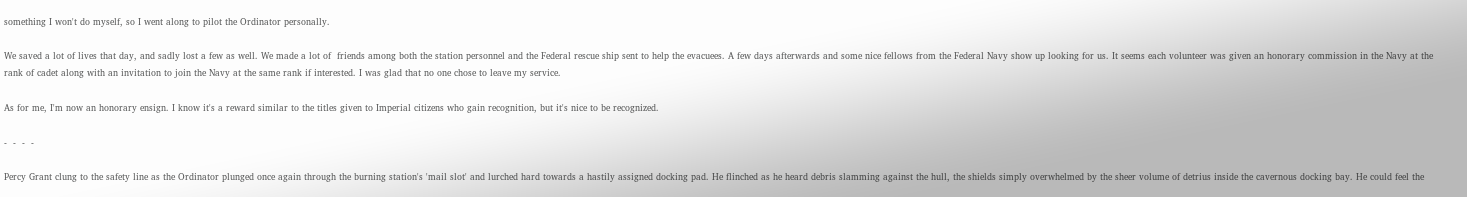something I won't do myself, so I went along to pilot the Ordinator personally.

We saved a lot of lives that day, and sadly lost a few as well. We made a lot of  friends among both the station personnel and the Federal rescue ship sent to help the evacuees. A few days afterwards and some nice fellows from the Federal Navy show up looking for us. It seems each volunteer was given an honorary commission in the Navy at the rank of cadet along with an invitation to join the Navy at the same rank if interested. I was glad that no one chose to leave my service.

As for me, I'm now an honorary ensign. I know it's a reward similar to the titles given to Imperial citizens who gain recognition, but it's nice to be recognized.

-  -  -  -

Percy Grant clung to the safety line as the Ordinator plunged once again through the burning station's 'mail slot' and lurched hard towards a hastily assigned docking pad. He flinched as he heard debris slamming against the hull, the shields simply overwhelmed by the sheer volume of detrius inside the cavernous docking bay. He could feel the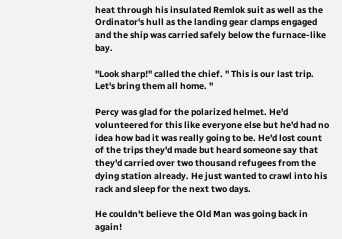heat through his insulated Remlok suit as well as the Ordinator's hull as the landing gear clamps engaged and the ship was carried safely below the furnace-like bay.

"Look sharp!" called the chief. " This is our last trip. Let's bring them all home. "

Percy was glad for the polarized helmet. He'd volunteered for this like everyone else but he'd had no idea how bad it was really going to be. He'd lost count of the trips they'd made but heard someone say that they'd carried over two thousand refugees from the dying station already. He just wanted to crawl into his rack and sleep for the next two days.

He couldn't believe the Old Man was going back in again!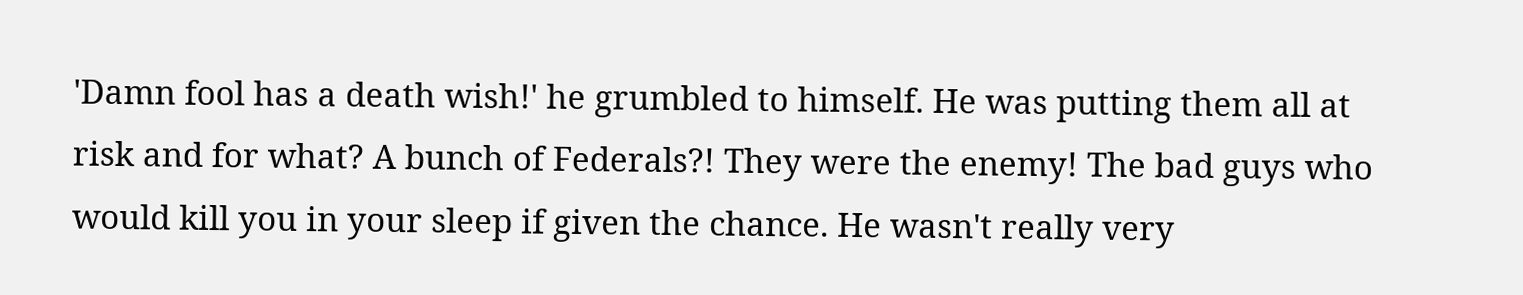'Damn fool has a death wish!' he grumbled to himself. He was putting them all at risk and for what? A bunch of Federals?! They were the enemy! The bad guys who would kill you in your sleep if given the chance. He wasn't really very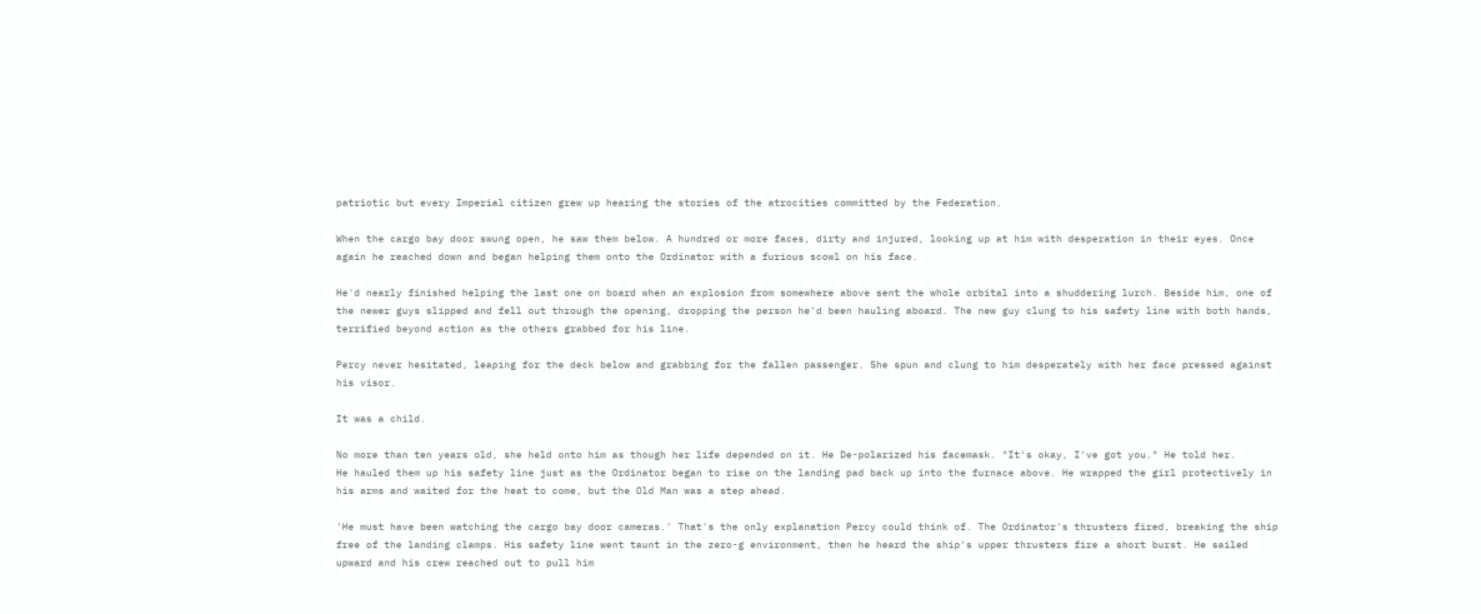patriotic but every Imperial citizen grew up hearing the stories of the atrocities committed by the Federation.

When the cargo bay door swung open, he saw them below. A hundred or more faces, dirty and injured, looking up at him with desperation in their eyes. Once again he reached down and began helping them onto the Ordinator with a furious scowl on his face.

He'd nearly finished helping the last one on board when an explosion from somewhere above sent the whole orbital into a shuddering lurch. Beside him, one of the newer guys slipped and fell out through the opening, dropping the person he'd been hauling aboard. The new guy clung to his safety line with both hands, terrified beyond action as the others grabbed for his line.

Percy never hesitated, leaping for the deck below and grabbing for the fallen passenger. She spun and clung to him desperately with her face pressed against his visor.

It was a child.

No more than ten years old, she held onto him as though her life depended on it. He De-polarized his facemask. "It's okay, I've got you." He told her.
He hauled them up his safety line just as the Ordinator began to rise on the landing pad back up into the furnace above. He wrapped the girl protectively in his arms and waited for the heat to come, but the Old Man was a step ahead.

'He must have been watching the cargo bay door cameras.' That's the only explanation Percy could think of. The Ordinator's thrusters fired, breaking the ship free of the landing clamps. His safety line went taunt in the zero-g environment, then he heard the ship's upper thrusters fire a short burst. He sailed upward and his crew reached out to pull him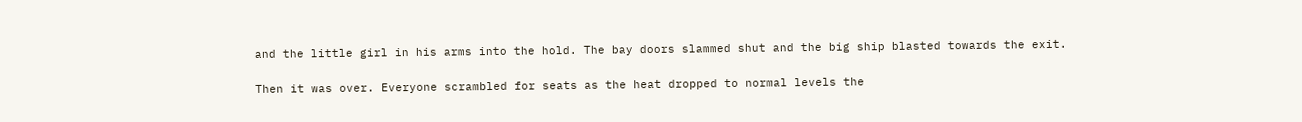and the little girl in his arms into the hold. The bay doors slammed shut and the big ship blasted towards the exit.

Then it was over. Everyone scrambled for seats as the heat dropped to normal levels the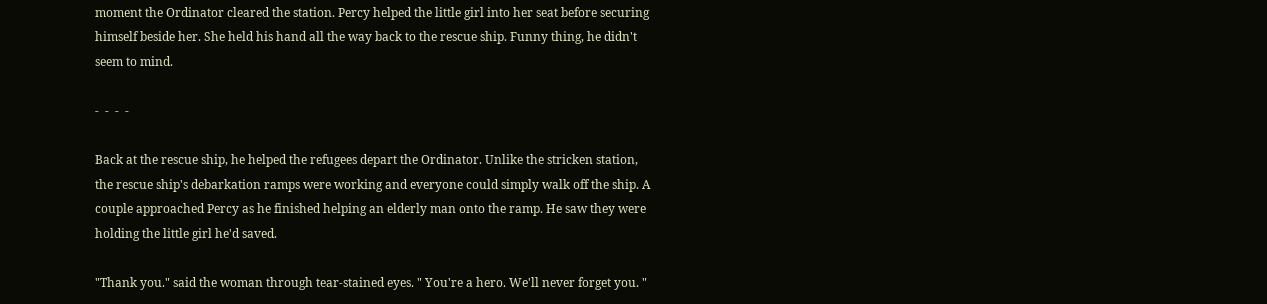moment the Ordinator cleared the station. Percy helped the little girl into her seat before securing himself beside her. She held his hand all the way back to the rescue ship. Funny thing, he didn't seem to mind.

-  -  -  -

Back at the rescue ship, he helped the refugees depart the Ordinator. Unlike the stricken station, the rescue ship's debarkation ramps were working and everyone could simply walk off the ship. A couple approached Percy as he finished helping an elderly man onto the ramp. He saw they were holding the little girl he'd saved.

"Thank you." said the woman through tear-stained eyes. " You're a hero. We'll never forget you. "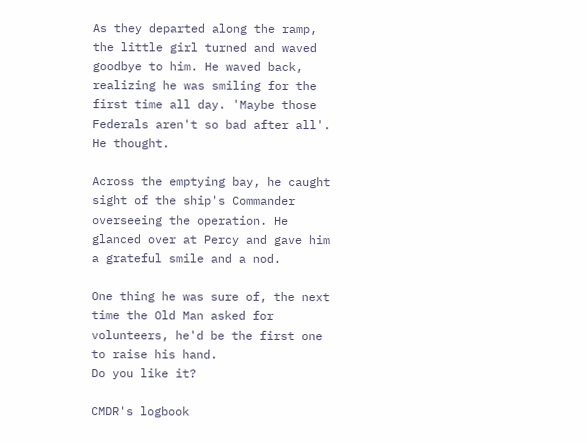As they departed along the ramp, the little girl turned and waved goodbye to him. He waved back, realizing he was smiling for the first time all day. 'Maybe those Federals aren't so bad after all'. He thought.

Across the emptying bay, he caught sight of the ship's Commander overseeing the operation. He glanced over at Percy and gave him a grateful smile and a nod.

One thing he was sure of, the next time the Old Man asked for volunteers, he'd be the first one to raise his hand.
Do you like it?

CMDR's logbook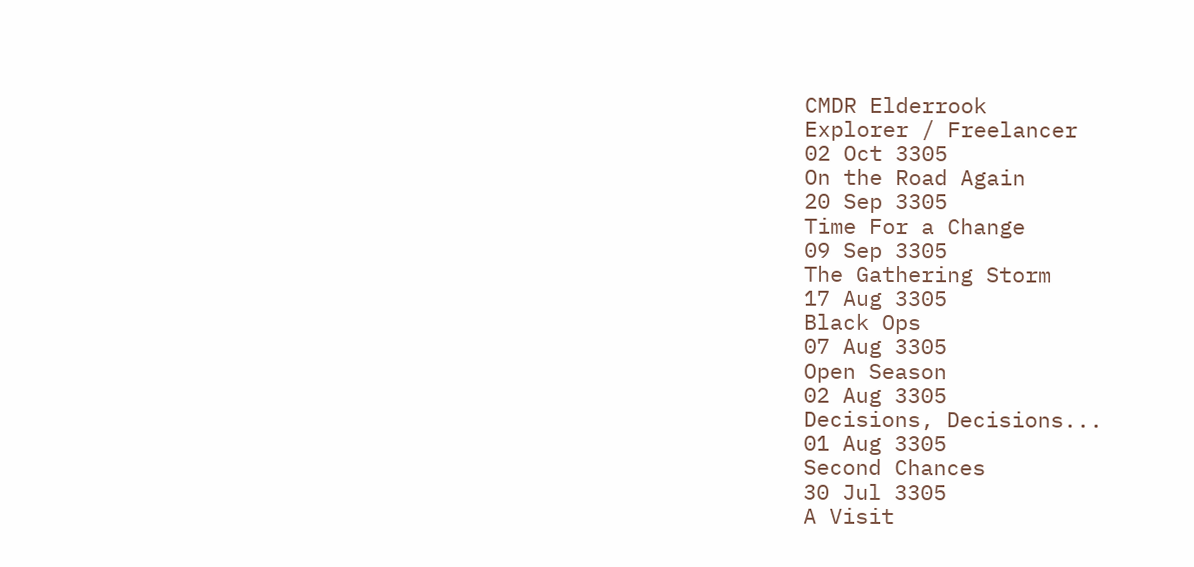CMDR Elderrook
Explorer / Freelancer
02 Oct 3305
On the Road Again
20 Sep 3305
Time For a Change
09 Sep 3305
The Gathering Storm
17 Aug 3305
Black Ops
07 Aug 3305
Open Season
02 Aug 3305
Decisions, Decisions...
01 Aug 3305
Second Chances
30 Jul 3305
A Visit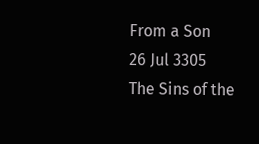From a Son
26 Jul 3305
The Sins of the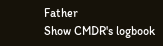Father
Show CMDR's logbook